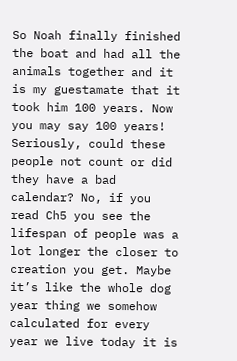So Noah finally finished the boat and had all the animals together and it is my guestamate that it took him 100 years. Now you may say 100 years! Seriously, could these people not count or did they have a bad calendar? No, if you read Ch5 you see the lifespan of people was a lot longer the closer to creation you get. Maybe it’s like the whole dog year thing we somehow calculated for every year we live today it is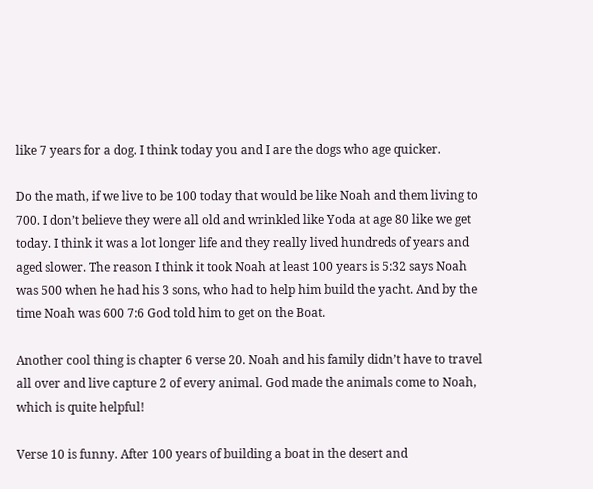like 7 years for a dog. I think today you and I are the dogs who age quicker.

Do the math, if we live to be 100 today that would be like Noah and them living to 700. I don’t believe they were all old and wrinkled like Yoda at age 80 like we get today. I think it was a lot longer life and they really lived hundreds of years and aged slower. The reason I think it took Noah at least 100 years is 5:32 says Noah was 500 when he had his 3 sons, who had to help him build the yacht. And by the time Noah was 600 7:6 God told him to get on the Boat.

Another cool thing is chapter 6 verse 20. Noah and his family didn’t have to travel all over and live capture 2 of every animal. God made the animals come to Noah, which is quite helpful!

Verse 10 is funny. After 100 years of building a boat in the desert and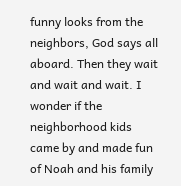funny looks from the neighbors, God says all aboard. Then they wait and wait and wait. I wonder if the neighborhood kids came by and made fun of Noah and his family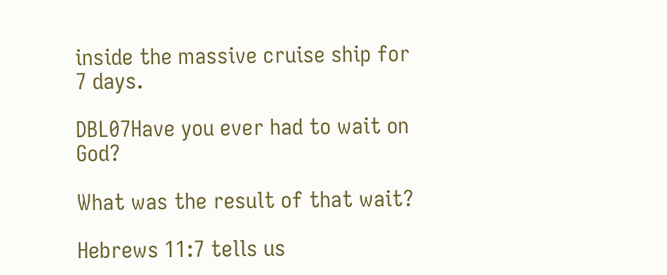inside the massive cruise ship for 7 days.

DBL07Have you ever had to wait on God?

What was the result of that wait?

Hebrews 11:7 tells us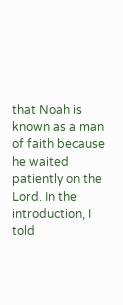that Noah is known as a man of faith because he waited patiently on the Lord. In the introduction, I told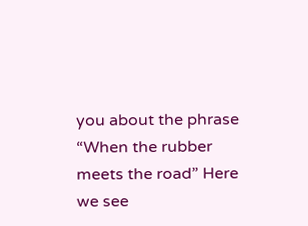you about the phrase “When the rubber meets the road” Here we see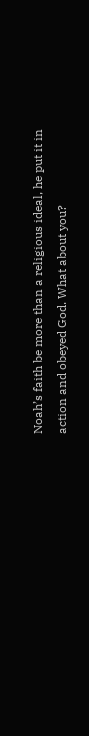Noah’s faith be more than a religious ideal, he put it in action and obeyed God. What about you?